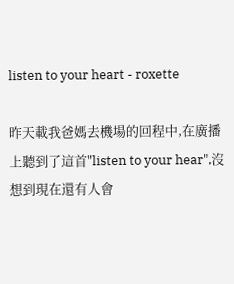listen to your heart - roxette

昨天載我爸媽去機場的回程中,在廣播上聽到了這首"listen to your hear",沒想到現在還有人會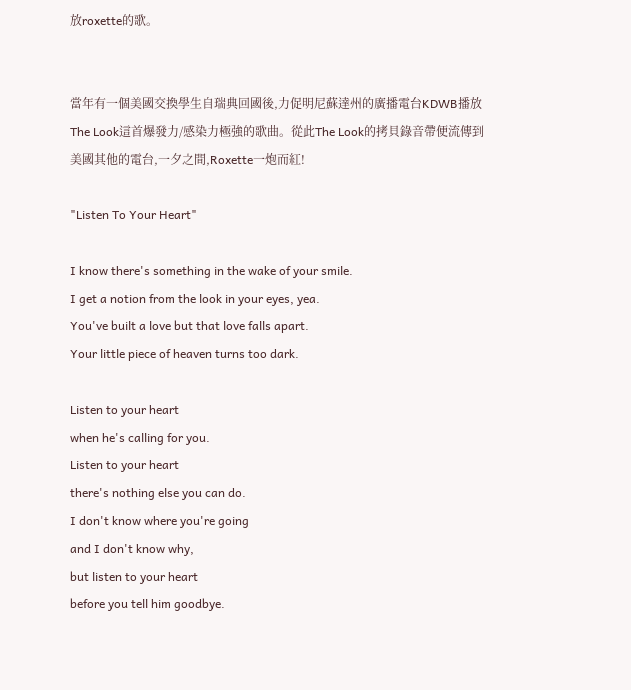放roxette的歌。


當年有一個美國交換學生自瑞典回國後,力促明尼蘇達州的廣播電台KDWB播放The Look這首爆發力/感染力極強的歌曲。從此The Look的拷貝錄音帶便流傳到美國其他的電台,一夕之間,Roxette一炮而紅!

"Listen To Your Heart"

I know there's something in the wake of your smile.
I get a notion from the look in your eyes, yea.
You've built a love but that love falls apart.
Your little piece of heaven turns too dark.

Listen to your heart
when he's calling for you.
Listen to your heart
there's nothing else you can do.
I don't know where you're going
and I don't know why,
but listen to your heart
before you tell him goodbye.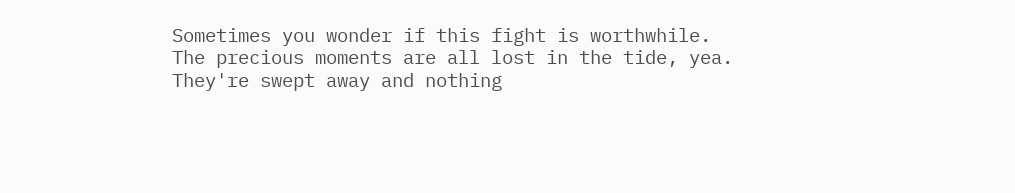Sometimes you wonder if this fight is worthwhile.
The precious moments are all lost in the tide, yea.
They're swept away and nothing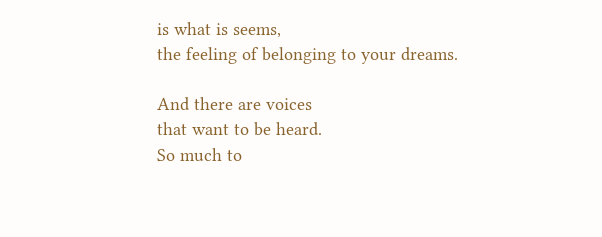is what is seems,
the feeling of belonging to your dreams.

And there are voices
that want to be heard.
So much to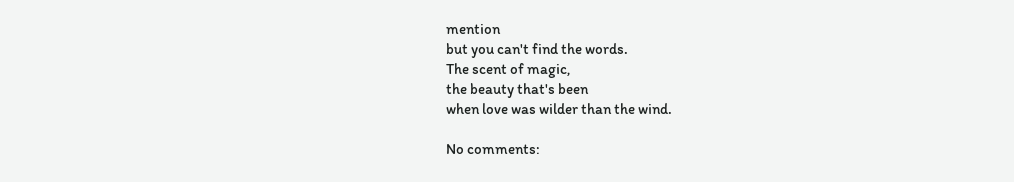mention
but you can't find the words.
The scent of magic,
the beauty that's been
when love was wilder than the wind.

No comments: